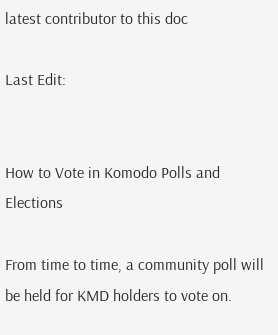latest contributor to this doc

Last Edit:


How to Vote in Komodo Polls and Elections

From time to time, a community poll will be held for KMD holders to vote on.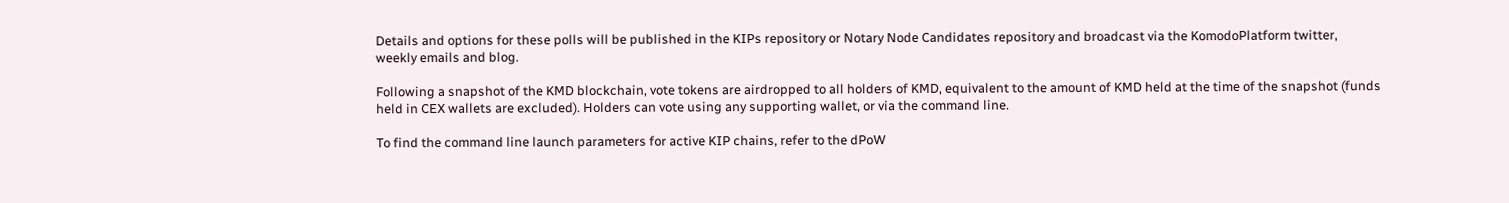Details and options for these polls will be published in the KIPs repository or Notary Node Candidates repository and broadcast via the KomodoPlatform twitter, weekly emails and blog.

Following a snapshot of the KMD blockchain, vote tokens are airdropped to all holders of KMD, equivalent to the amount of KMD held at the time of the snapshot (funds held in CEX wallets are excluded). Holders can vote using any supporting wallet, or via the command line.

To find the command line launch parameters for active KIP chains, refer to the dPoW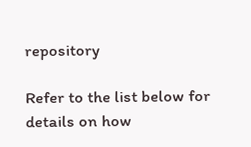repository

Refer to the list below for details on how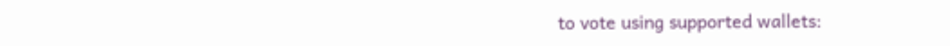to vote using supported wallets: